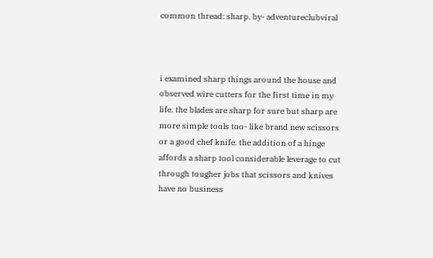common thread: sharp. by- adventureclubviral



i examined sharp things around the house and observed wire cutters for the first time in my life. the blades are sharp for sure but sharp are more simple tools too- like brand new scissors or a good chef knife. the addition of a hinge affords a sharp tool considerable leverage to cut through tougher jobs that scissors and knives have no business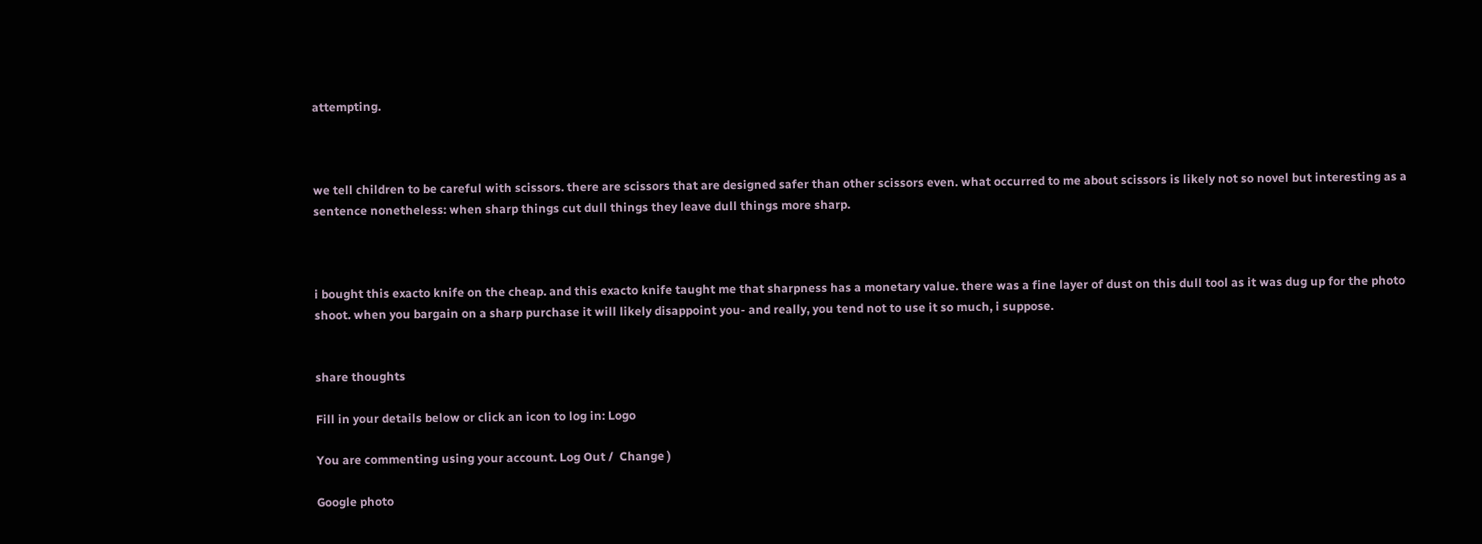attempting.



we tell children to be careful with scissors. there are scissors that are designed safer than other scissors even. what occurred to me about scissors is likely not so novel but interesting as a sentence nonetheless: when sharp things cut dull things they leave dull things more sharp.



i bought this exacto knife on the cheap. and this exacto knife taught me that sharpness has a monetary value. there was a fine layer of dust on this dull tool as it was dug up for the photo shoot. when you bargain on a sharp purchase it will likely disappoint you- and really, you tend not to use it so much, i suppose.


share thoughts

Fill in your details below or click an icon to log in: Logo

You are commenting using your account. Log Out /  Change )

Google photo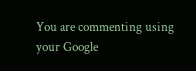You are commenting using your Google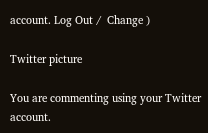account. Log Out /  Change )

Twitter picture

You are commenting using your Twitter account.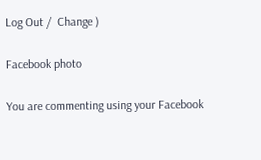Log Out /  Change )

Facebook photo

You are commenting using your Facebook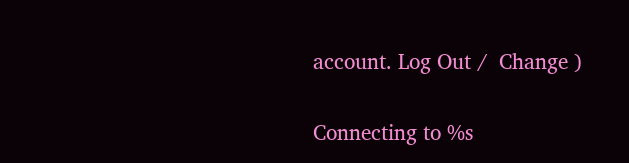account. Log Out /  Change )

Connecting to %s